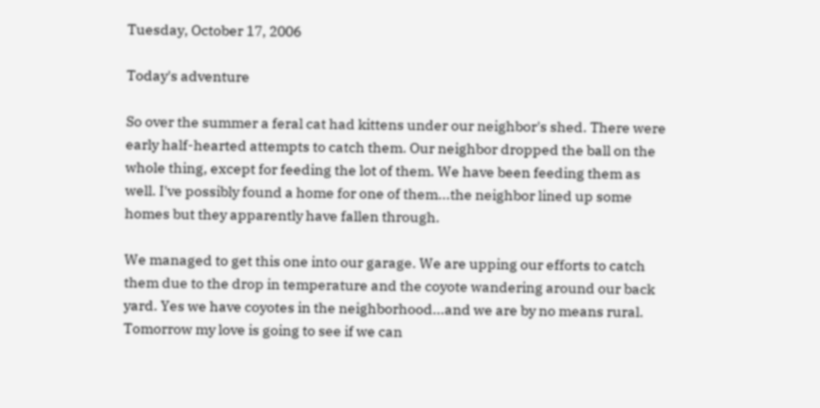Tuesday, October 17, 2006

Today's adventure

So over the summer a feral cat had kittens under our neighbor's shed. There were early half-hearted attempts to catch them. Our neighbor dropped the ball on the whole thing, except for feeding the lot of them. We have been feeding them as well. I've possibly found a home for one of them...the neighbor lined up some homes but they apparently have fallen through.

We managed to get this one into our garage. We are upping our efforts to catch them due to the drop in temperature and the coyote wandering around our back yard. Yes we have coyotes in the neighborhood...and we are by no means rural. Tomorrow my love is going to see if we can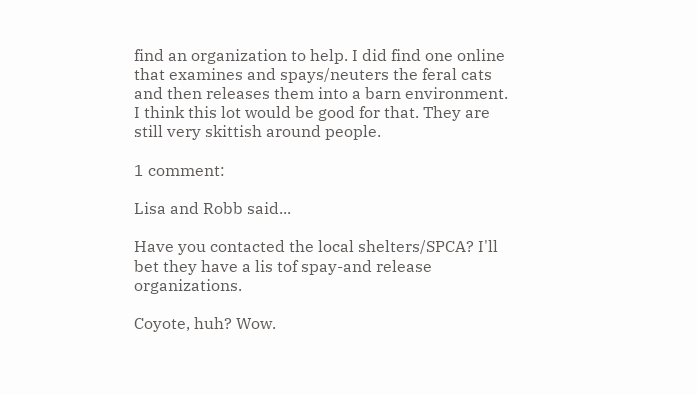find an organization to help. I did find one online that examines and spays/neuters the feral cats and then releases them into a barn environment. I think this lot would be good for that. They are still very skittish around people.

1 comment:

Lisa and Robb said...

Have you contacted the local shelters/SPCA? I'll bet they have a lis tof spay-and release organizations.

Coyote, huh? Wow.